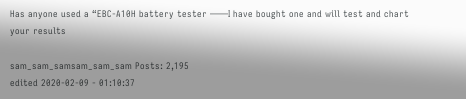Has anyone used a “EBC-A10H battery tester ——I have bought one and will test and chart your results

sam_sam_samsam_sam_sam Posts: 2,195
edited 2020-02-09 - 01:10:37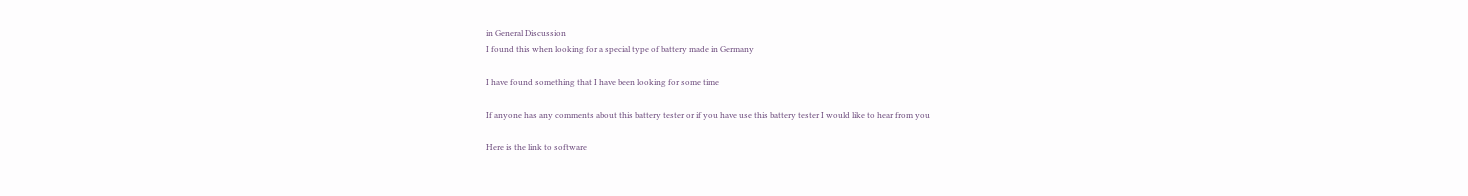in General Discussion
I found this when looking for a special type of battery made in Germany

I have found something that I have been looking for some time

If anyone has any comments about this battery tester or if you have use this battery tester I would like to hear from you

Here is the link to software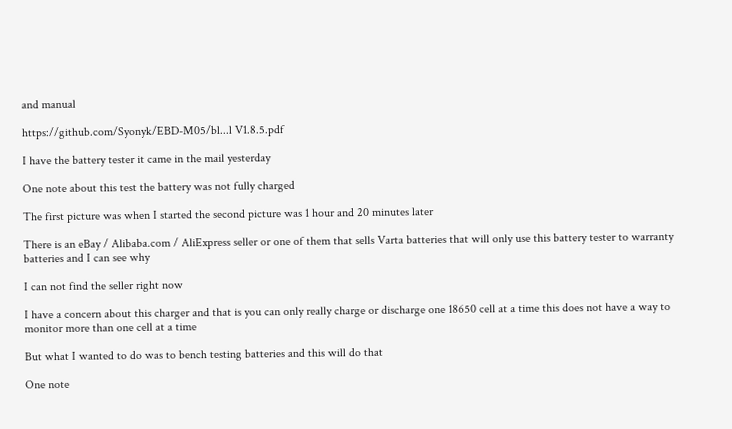and manual

https://github.com/Syonyk/EBD-M05/bl...l V1.8.5.pdf

I have the battery tester it came in the mail yesterday

One note about this test the battery was not fully charged

The first picture was when I started the second picture was 1 hour and 20 minutes later

There is an eBay / Alibaba.com / AliExpress seller or one of them that sells Varta batteries that will only use this battery tester to warranty batteries and I can see why

I can not find the seller right now

I have a concern about this charger and that is you can only really charge or discharge one 18650 cell at a time this does not have a way to monitor more than one cell at a time

But what I wanted to do was to bench testing batteries and this will do that

One note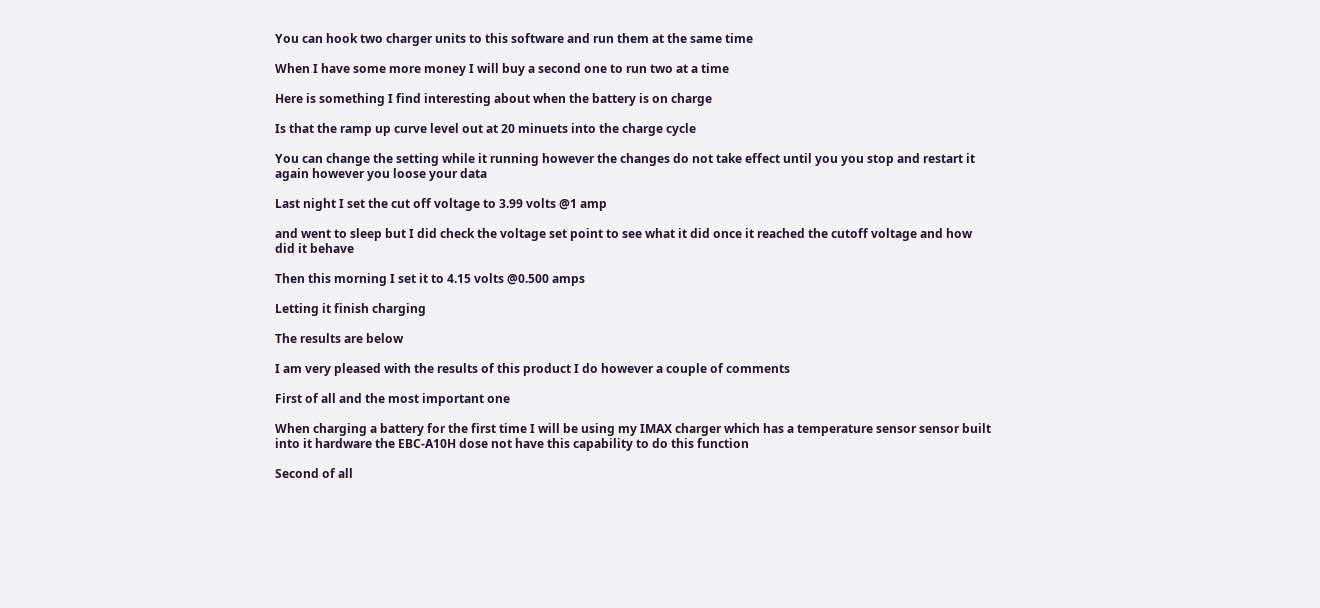You can hook two charger units to this software and run them at the same time

When I have some more money I will buy a second one to run two at a time

Here is something I find interesting about when the battery is on charge

Is that the ramp up curve level out at 20 minuets into the charge cycle

You can change the setting while it running however the changes do not take effect until you you stop and restart it again however you loose your data

Last night I set the cut off voltage to 3.99 volts @1 amp

and went to sleep but I did check the voltage set point to see what it did once it reached the cutoff voltage and how did it behave

Then this morning I set it to 4.15 volts @0.500 amps

Letting it finish charging

The results are below

I am very pleased with the results of this product I do however a couple of comments

First of all and the most important one

When charging a battery for the first time I will be using my IMAX charger which has a temperature sensor sensor built into it hardware the EBC-A10H dose not have this capability to do this function

Second of all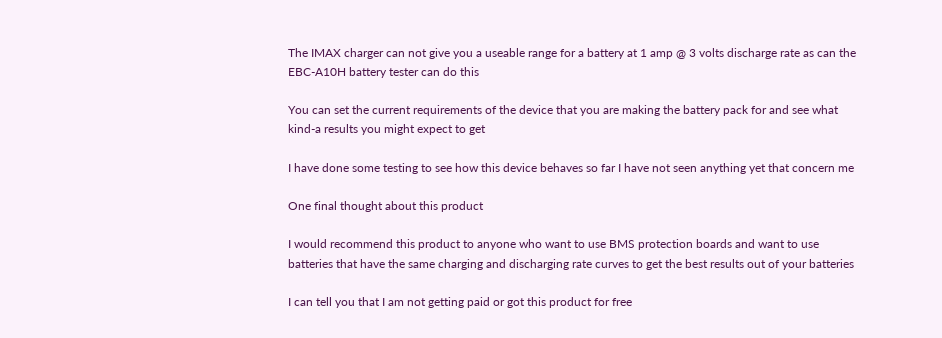The IMAX charger can not give you a useable range for a battery at 1 amp @ 3 volts discharge rate as can the EBC-A10H battery tester can do this

You can set the current requirements of the device that you are making the battery pack for and see what kind-a results you might expect to get

I have done some testing to see how this device behaves so far I have not seen anything yet that concern me

One final thought about this product

I would recommend this product to anyone who want to use BMS protection boards and want to use batteries that have the same charging and discharging rate curves to get the best results out of your batteries

I can tell you that I am not getting paid or got this product for free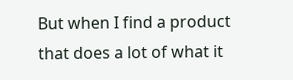But when I find a product that does a lot of what it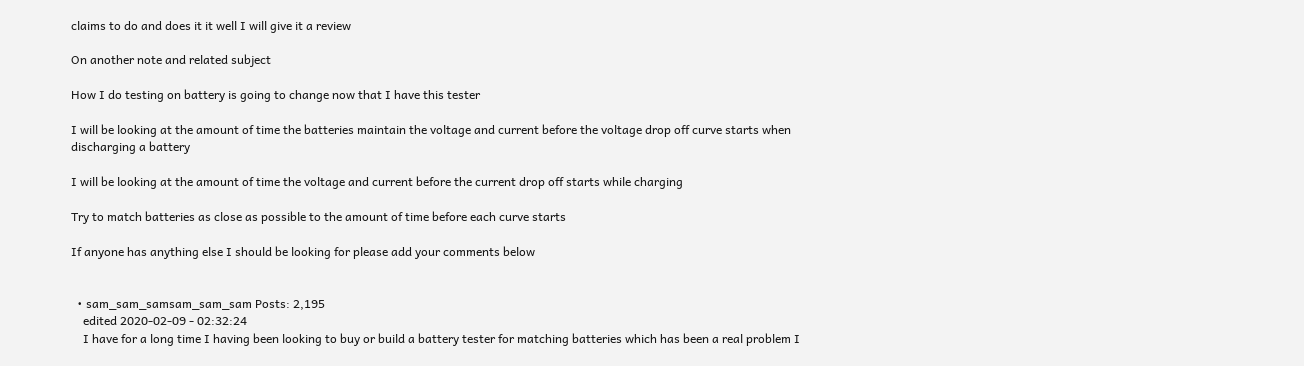claims to do and does it it well I will give it a review

On another note and related subject

How I do testing on battery is going to change now that I have this tester

I will be looking at the amount of time the batteries maintain the voltage and current before the voltage drop off curve starts when discharging a battery

I will be looking at the amount of time the voltage and current before the current drop off starts while charging

Try to match batteries as close as possible to the amount of time before each curve starts

If anyone has anything else I should be looking for please add your comments below


  • sam_sam_samsam_sam_sam Posts: 2,195
    edited 2020-02-09 - 02:32:24
    I have for a long time I having been looking to buy or build a battery tester for matching batteries which has been a real problem I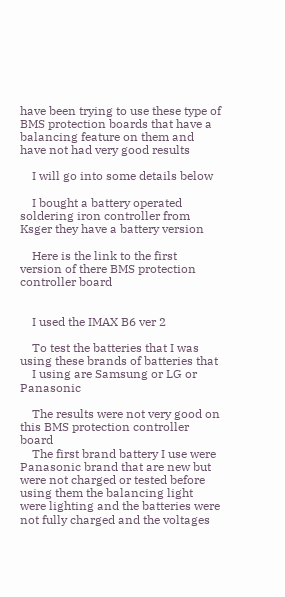have been trying to use these type of BMS protection boards that have a balancing feature on them and have not had very good results

    I will go into some details below

    I bought a battery operated soldering iron controller from Ksger they have a battery version

    Here is the link to the first version of there BMS protection controller board


    I used the IMAX B6 ver 2

    To test the batteries that I was using these brands of batteries that
    I using are Samsung or LG or Panasonic

    The results were not very good on this BMS protection controller board
    The first brand battery I use were Panasonic brand that are new but were not charged or tested before using them the balancing light were lighting and the batteries were not fully charged and the voltages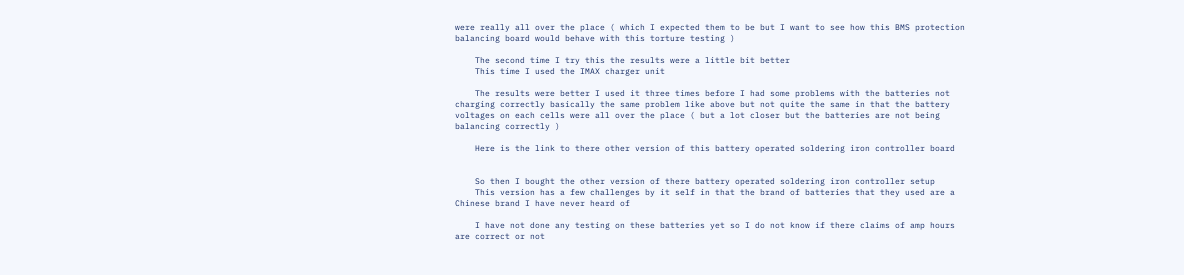were really all over the place ( which I expected them to be but I want to see how this BMS protection balancing board would behave with this torture testing )

    The second time I try this the results were a little bit better
    This time I used the IMAX charger unit

    The results were better I used it three times before I had some problems with the batteries not charging correctly basically the same problem like above but not quite the same in that the battery voltages on each cells were all over the place ( but a lot closer but the batteries are not being balancing correctly )

    Here is the link to there other version of this battery operated soldering iron controller board


    So then I bought the other version of there battery operated soldering iron controller setup
    This version has a few challenges by it self in that the brand of batteries that they used are a Chinese brand I have never heard of

    I have not done any testing on these batteries yet so I do not know if there claims of amp hours are correct or not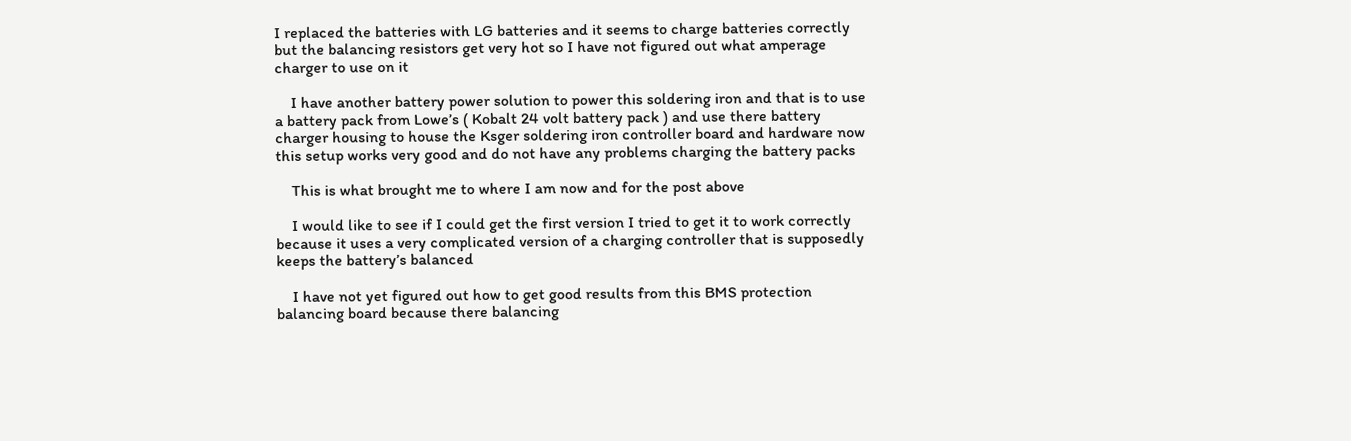I replaced the batteries with LG batteries and it seems to charge batteries correctly but the balancing resistors get very hot so I have not figured out what amperage charger to use on it

    I have another battery power solution to power this soldering iron and that is to use a battery pack from Lowe’s ( Kobalt 24 volt battery pack ) and use there battery charger housing to house the Ksger soldering iron controller board and hardware now this setup works very good and do not have any problems charging the battery packs

    This is what brought me to where I am now and for the post above

    I would like to see if I could get the first version I tried to get it to work correctly because it uses a very complicated version of a charging controller that is supposedly keeps the battery’s balanced

    I have not yet figured out how to get good results from this BMS protection balancing board because there balancing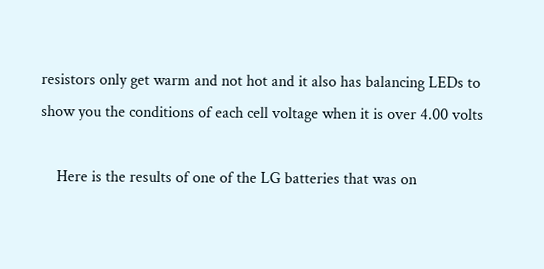resistors only get warm and not hot and it also has balancing LEDs to show you the conditions of each cell voltage when it is over 4.00 volts

    Here is the results of one of the LG batteries that was on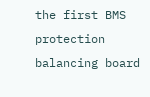the first BMS protection balancing board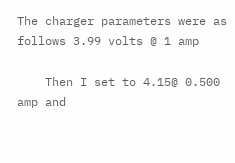The charger parameters were as follows 3.99 volts @ 1 amp

    Then I set to 4.15@ 0.500 amp and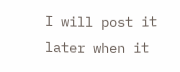I will post it later when it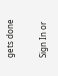gets done

Sign In or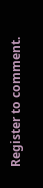Register to comment.